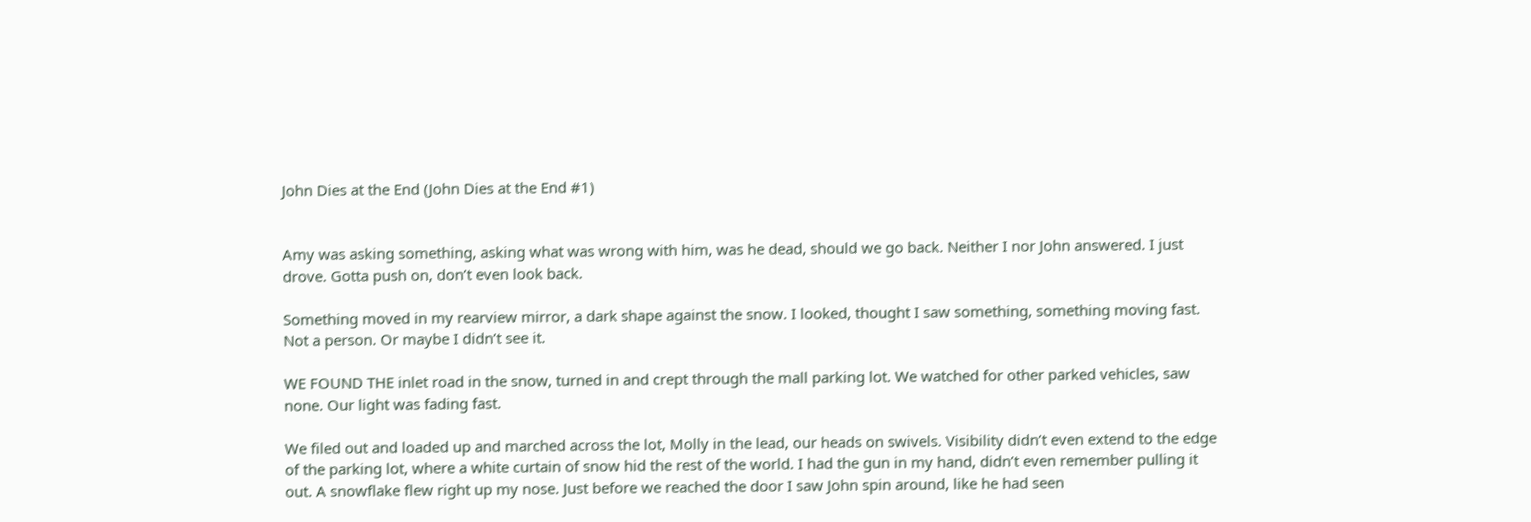John Dies at the End (John Dies at the End #1)


Amy was asking something, asking what was wrong with him, was he dead, should we go back. Neither I nor John answered. I just drove. Gotta push on, don’t even look back.

Something moved in my rearview mirror, a dark shape against the snow. I looked, thought I saw something, something moving fast. Not a person. Or maybe I didn’t see it.

WE FOUND THE inlet road in the snow, turned in and crept through the mall parking lot. We watched for other parked vehicles, saw none. Our light was fading fast.

We filed out and loaded up and marched across the lot, Molly in the lead, our heads on swivels. Visibility didn’t even extend to the edge of the parking lot, where a white curtain of snow hid the rest of the world. I had the gun in my hand, didn’t even remember pulling it out. A snowflake flew right up my nose. Just before we reached the door I saw John spin around, like he had seen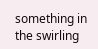something in the swirling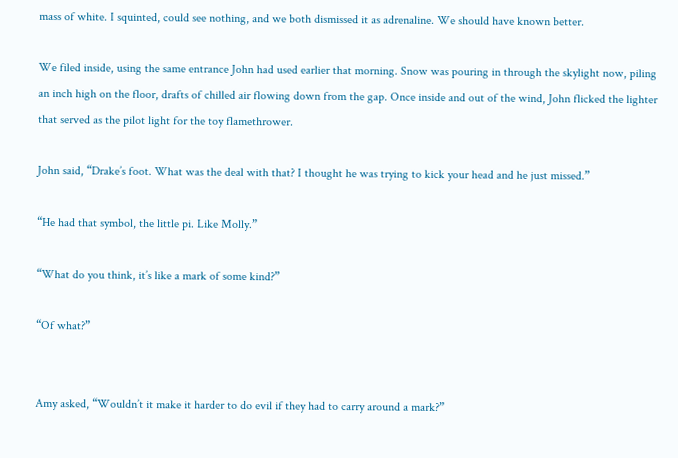mass of white. I squinted, could see nothing, and we both dismissed it as adrenaline. We should have known better.

We filed inside, using the same entrance John had used earlier that morning. Snow was pouring in through the skylight now, piling an inch high on the floor, drafts of chilled air flowing down from the gap. Once inside and out of the wind, John flicked the lighter that served as the pilot light for the toy flamethrower.

John said, “Drake’s foot. What was the deal with that? I thought he was trying to kick your head and he just missed.”

“He had that symbol, the little pi. Like Molly.”

“What do you think, it’s like a mark of some kind?”

“Of what?”


Amy asked, “Wouldn’t it make it harder to do evil if they had to carry around a mark?”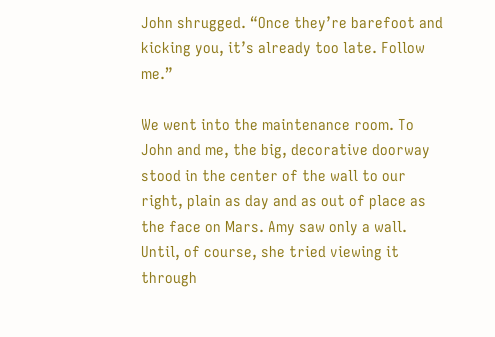John shrugged. “Once they’re barefoot and kicking you, it’s already too late. Follow me.”

We went into the maintenance room. To John and me, the big, decorative doorway stood in the center of the wall to our right, plain as day and as out of place as the face on Mars. Amy saw only a wall. Until, of course, she tried viewing it through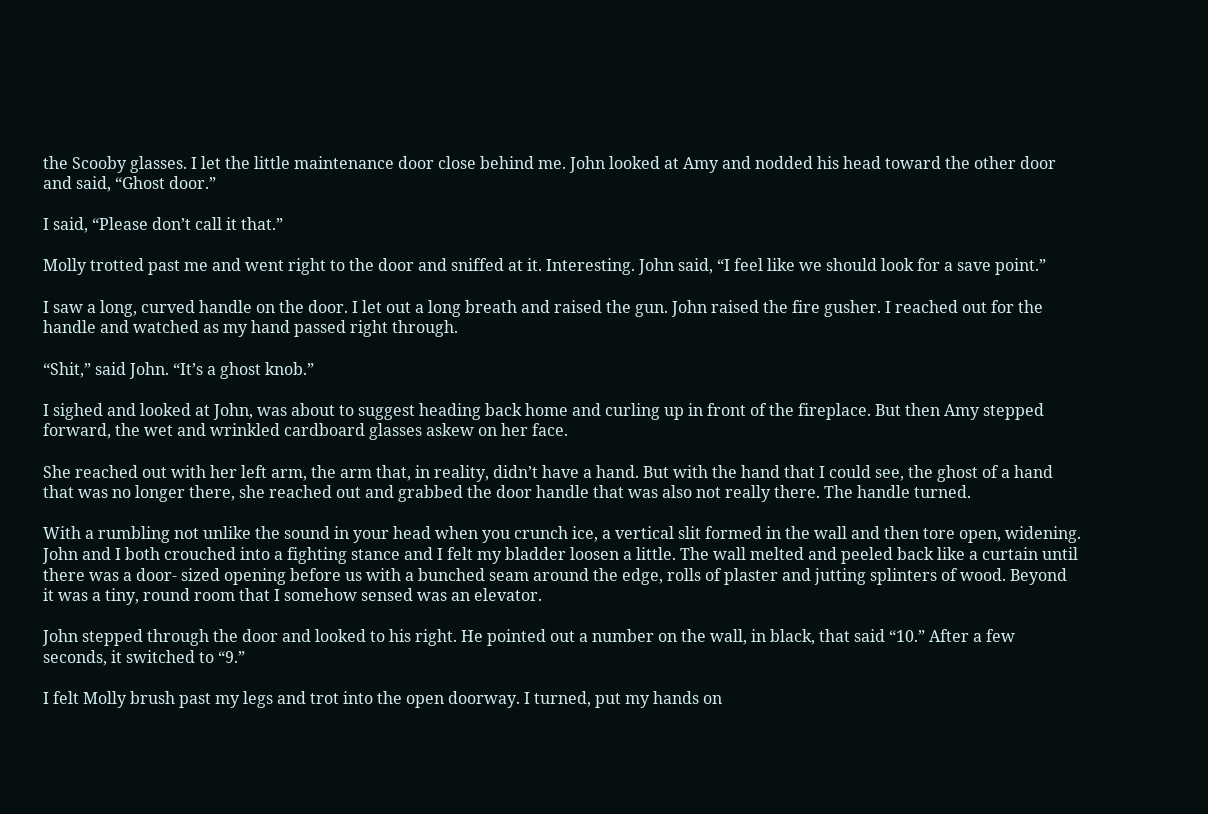the Scooby glasses. I let the little maintenance door close behind me. John looked at Amy and nodded his head toward the other door and said, “Ghost door.”

I said, “Please don’t call it that.”

Molly trotted past me and went right to the door and sniffed at it. Interesting. John said, “I feel like we should look for a save point.”

I saw a long, curved handle on the door. I let out a long breath and raised the gun. John raised the fire gusher. I reached out for the handle and watched as my hand passed right through.

“Shit,” said John. “It’s a ghost knob.”

I sighed and looked at John, was about to suggest heading back home and curling up in front of the fireplace. But then Amy stepped forward, the wet and wrinkled cardboard glasses askew on her face.

She reached out with her left arm, the arm that, in reality, didn’t have a hand. But with the hand that I could see, the ghost of a hand that was no longer there, she reached out and grabbed the door handle that was also not really there. The handle turned.

With a rumbling not unlike the sound in your head when you crunch ice, a vertical slit formed in the wall and then tore open, widening. John and I both crouched into a fighting stance and I felt my bladder loosen a little. The wall melted and peeled back like a curtain until there was a door- sized opening before us with a bunched seam around the edge, rolls of plaster and jutting splinters of wood. Beyond it was a tiny, round room that I somehow sensed was an elevator.

John stepped through the door and looked to his right. He pointed out a number on the wall, in black, that said “10.” After a few seconds, it switched to “9.”

I felt Molly brush past my legs and trot into the open doorway. I turned, put my hands on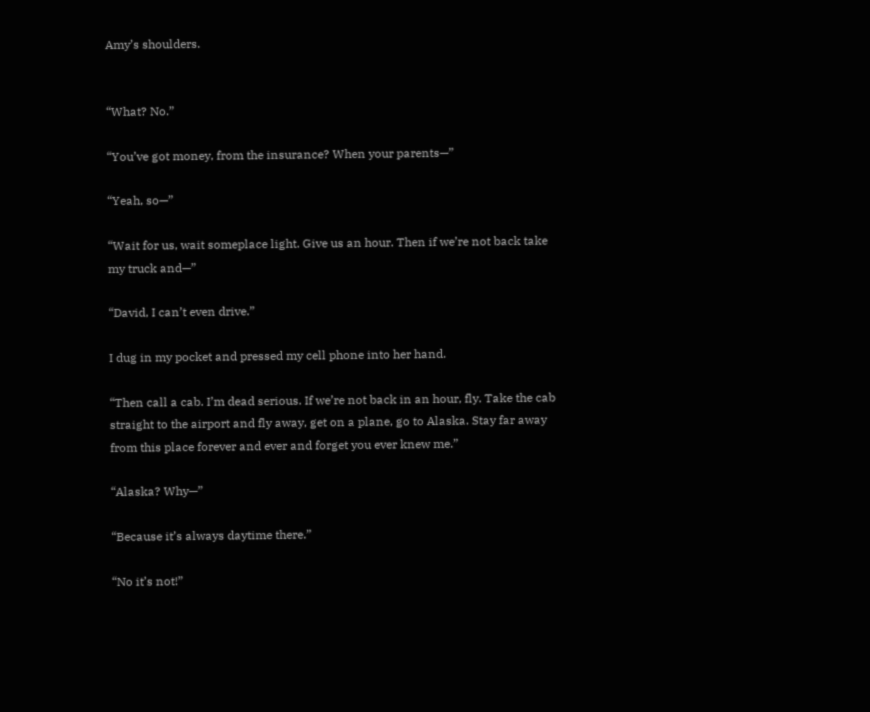Amy’s shoulders.


“What? No.”

“You’ve got money, from the insurance? When your parents—”

“Yeah, so—”

“Wait for us, wait someplace light. Give us an hour. Then if we’re not back take my truck and—”

“David, I can’t even drive.”

I dug in my pocket and pressed my cell phone into her hand.

“Then call a cab. I’m dead serious. If we’re not back in an hour, fly. Take the cab straight to the airport and fly away, get on a plane, go to Alaska. Stay far away from this place forever and ever and forget you ever knew me.”

“Alaska? Why—”

“Because it’s always daytime there.”

“No it’s not!”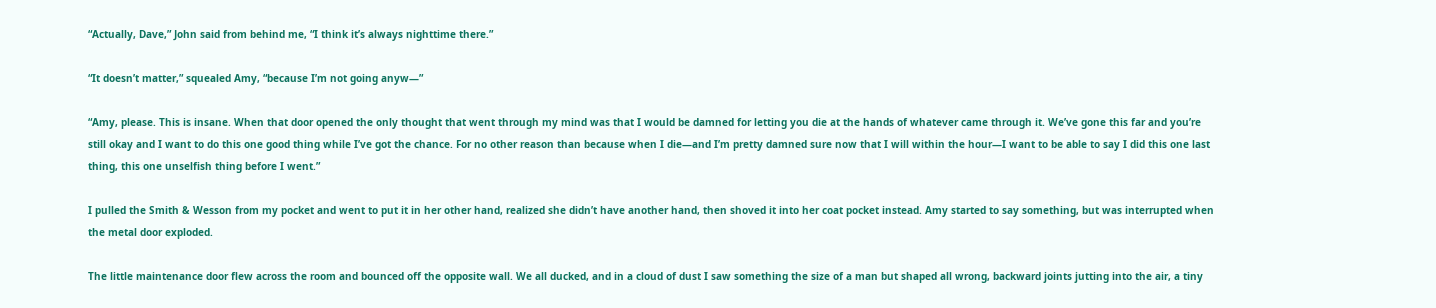“Actually, Dave,” John said from behind me, “I think it’s always nighttime there.”

“It doesn’t matter,” squealed Amy, “because I’m not going anyw—”

“Amy, please. This is insane. When that door opened the only thought that went through my mind was that I would be damned for letting you die at the hands of whatever came through it. We’ve gone this far and you’re still okay and I want to do this one good thing while I’ve got the chance. For no other reason than because when I die—and I’m pretty damned sure now that I will within the hour—I want to be able to say I did this one last thing, this one unselfish thing before I went.”

I pulled the Smith & Wesson from my pocket and went to put it in her other hand, realized she didn’t have another hand, then shoved it into her coat pocket instead. Amy started to say something, but was interrupted when the metal door exploded.

The little maintenance door flew across the room and bounced off the opposite wall. We all ducked, and in a cloud of dust I saw something the size of a man but shaped all wrong, backward joints jutting into the air, a tiny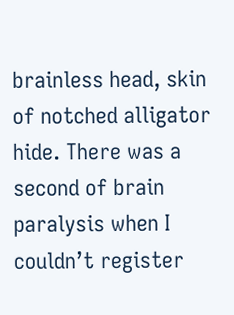brainless head, skin of notched alligator hide. There was a second of brain paralysis when I couldn’t register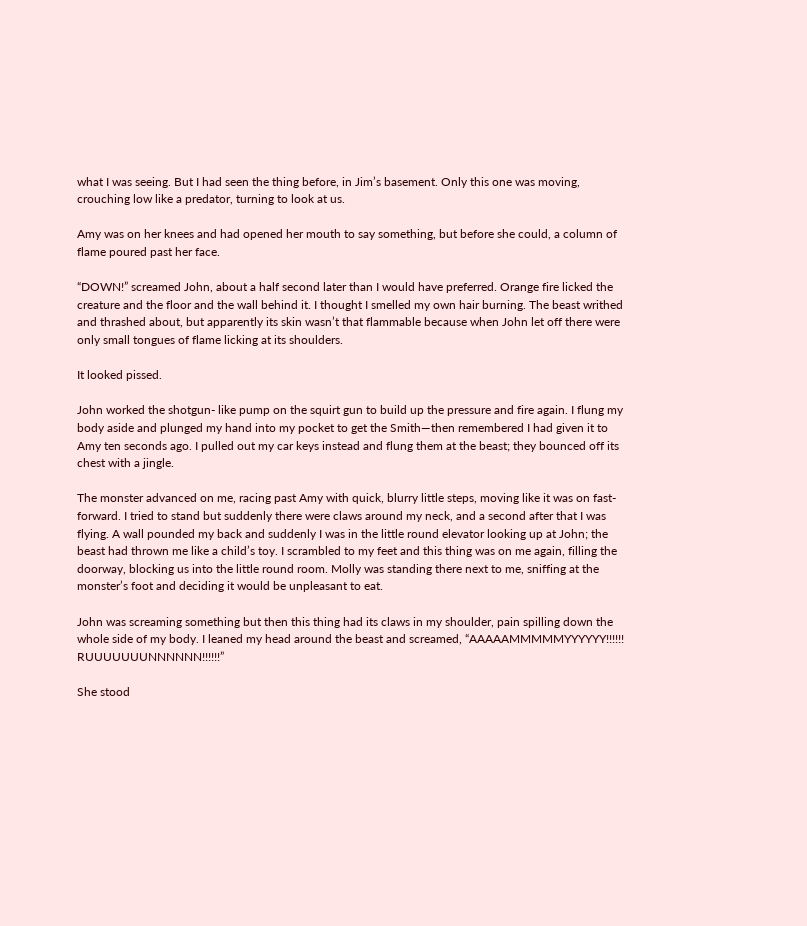what I was seeing. But I had seen the thing before, in Jim’s basement. Only this one was moving, crouching low like a predator, turning to look at us.

Amy was on her knees and had opened her mouth to say something, but before she could, a column of flame poured past her face.

“DOWN!” screamed John, about a half second later than I would have preferred. Orange fire licked the creature and the floor and the wall behind it. I thought I smelled my own hair burning. The beast writhed and thrashed about, but apparently its skin wasn’t that flammable because when John let off there were only small tongues of flame licking at its shoulders.

It looked pissed.

John worked the shotgun- like pump on the squirt gun to build up the pressure and fire again. I flung my body aside and plunged my hand into my pocket to get the Smith—then remembered I had given it to Amy ten seconds ago. I pulled out my car keys instead and flung them at the beast; they bounced off its chest with a jingle.

The monster advanced on me, racing past Amy with quick, blurry little steps, moving like it was on fast- forward. I tried to stand but suddenly there were claws around my neck, and a second after that I was flying. A wall pounded my back and suddenly I was in the little round elevator looking up at John; the beast had thrown me like a child’s toy. I scrambled to my feet and this thing was on me again, filling the doorway, blocking us into the little round room. Molly was standing there next to me, sniffing at the monster’s foot and deciding it would be unpleasant to eat.

John was screaming something but then this thing had its claws in my shoulder, pain spilling down the whole side of my body. I leaned my head around the beast and screamed, “AAAAAMMMMMYYYYYY!!!!!! RUUUUUUUNNNNNN!!!!!!”

She stood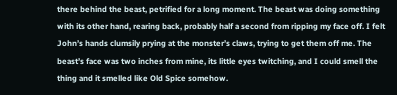there behind the beast, petrified for a long moment. The beast was doing something with its other hand, rearing back, probably half a second from ripping my face off. I felt John’s hands clumsily prying at the monster’s claws, trying to get them off me. The beast’s face was two inches from mine, its little eyes twitching, and I could smell the thing and it smelled like Old Spice somehow.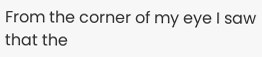From the corner of my eye I saw that the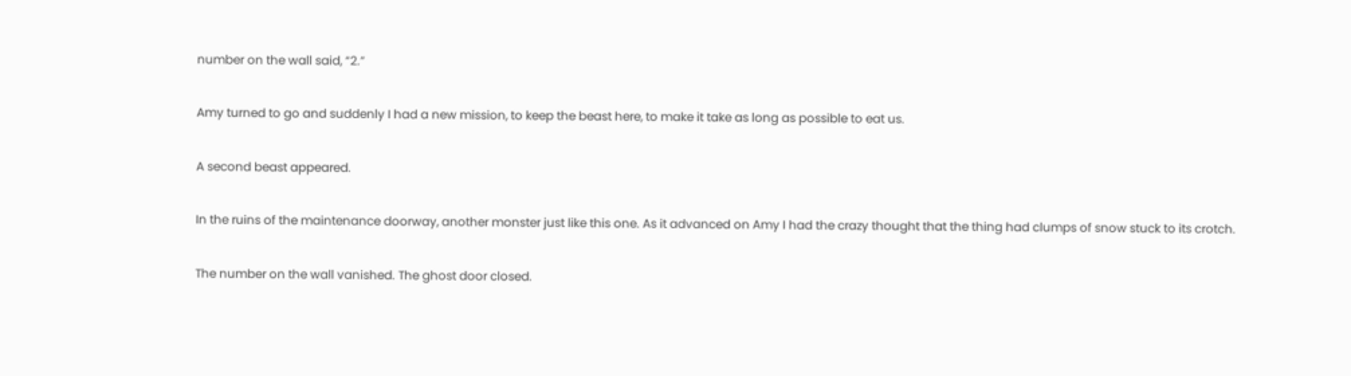number on the wall said, “2.”

Amy turned to go and suddenly I had a new mission, to keep the beast here, to make it take as long as possible to eat us.

A second beast appeared.

In the ruins of the maintenance doorway, another monster just like this one. As it advanced on Amy I had the crazy thought that the thing had clumps of snow stuck to its crotch.

The number on the wall vanished. The ghost door closed.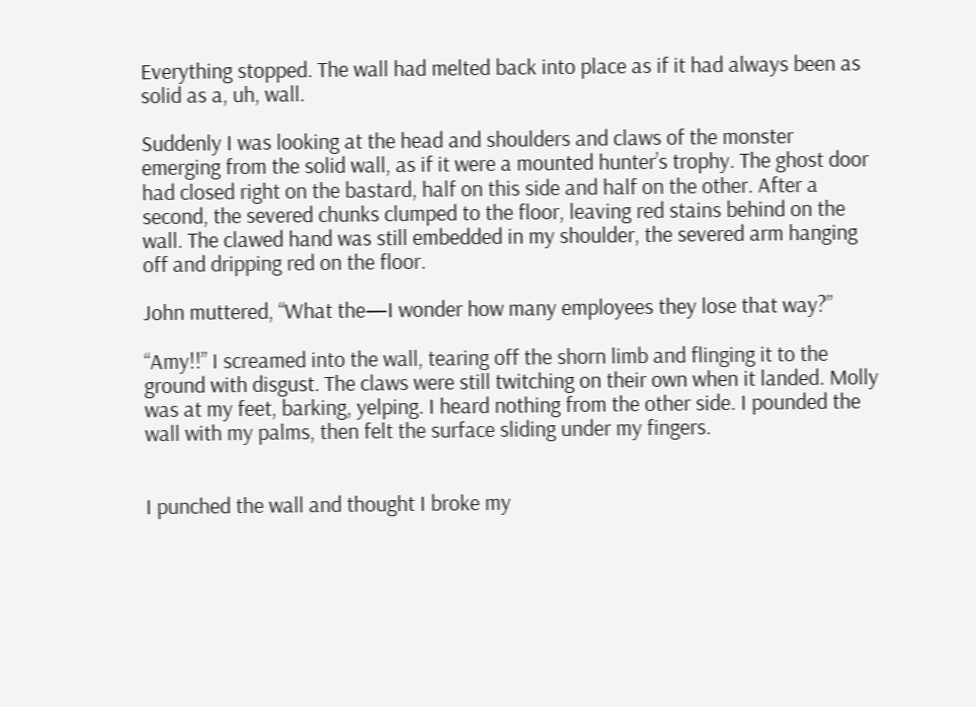Everything stopped. The wall had melted back into place as if it had always been as solid as a, uh, wall.

Suddenly I was looking at the head and shoulders and claws of the monster emerging from the solid wall, as if it were a mounted hunter’s trophy. The ghost door had closed right on the bastard, half on this side and half on the other. After a second, the severed chunks clumped to the floor, leaving red stains behind on the wall. The clawed hand was still embedded in my shoulder, the severed arm hanging off and dripping red on the floor.

John muttered, “What the—I wonder how many employees they lose that way?”

“Amy!!” I screamed into the wall, tearing off the shorn limb and flinging it to the ground with disgust. The claws were still twitching on their own when it landed. Molly was at my feet, barking, yelping. I heard nothing from the other side. I pounded the wall with my palms, then felt the surface sliding under my fingers.


I punched the wall and thought I broke my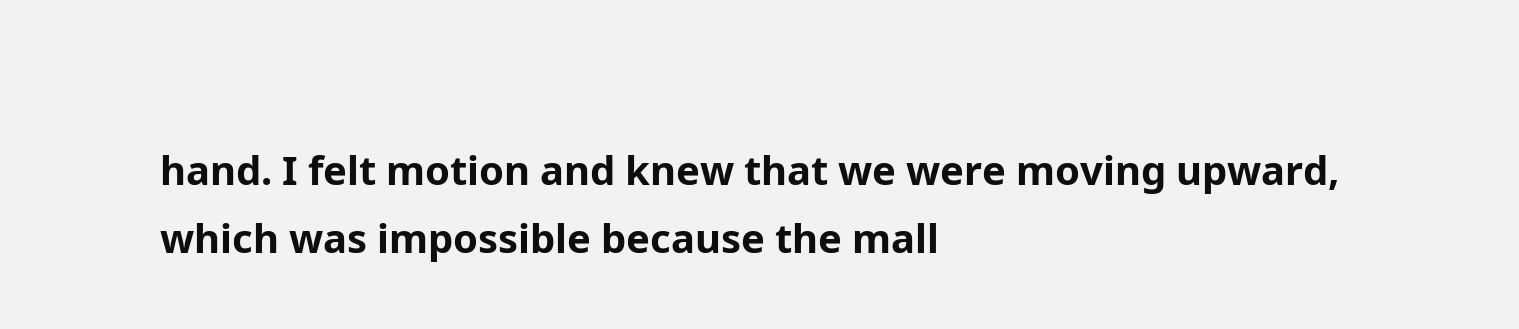hand. I felt motion and knew that we were moving upward, which was impossible because the mall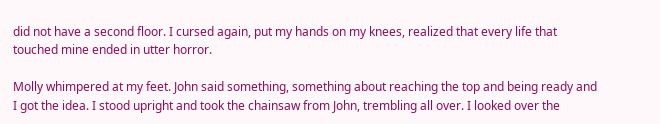did not have a second floor. I cursed again, put my hands on my knees, realized that every life that touched mine ended in utter horror.

Molly whimpered at my feet. John said something, something about reaching the top and being ready and I got the idea. I stood upright and took the chainsaw from John, trembling all over. I looked over the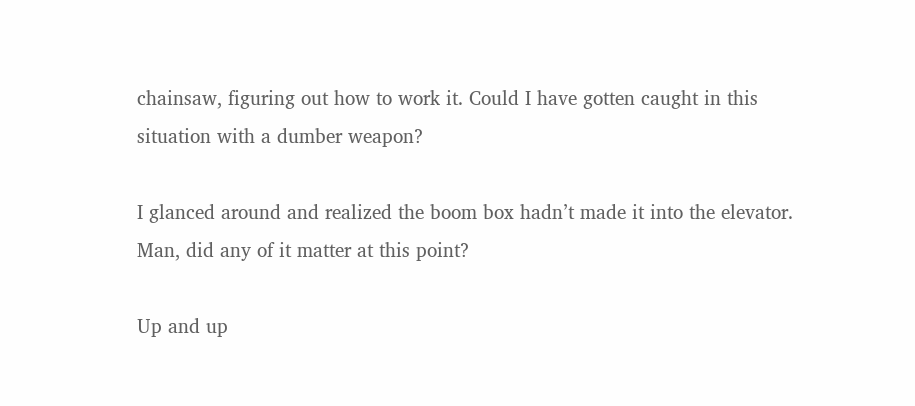chainsaw, figuring out how to work it. Could I have gotten caught in this situation with a dumber weapon?

I glanced around and realized the boom box hadn’t made it into the elevator. Man, did any of it matter at this point?

Up and up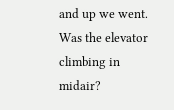and up we went. Was the elevator climbing in midair?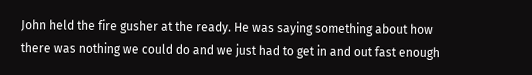John held the fire gusher at the ready. He was saying something about how there was nothing we could do and we just had to get in and out fast enough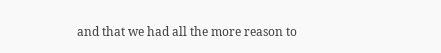and that we had all the more reason to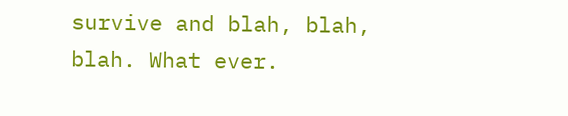survive and blah, blah, blah. What ever.